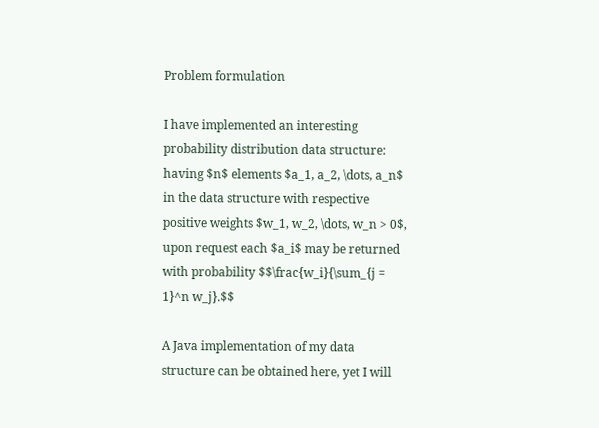Problem formulation

I have implemented an interesting probability distribution data structure: having $n$ elements $a_1, a_2, \dots, a_n$ in the data structure with respective positive weights $w_1, w_2, \dots, w_n > 0$, upon request each $a_i$ may be returned with probability $$\frac{w_i}{\sum_{j = 1}^n w_j}.$$

A Java implementation of my data structure can be obtained here, yet I will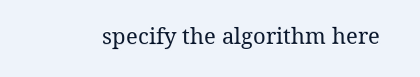specify the algorithm here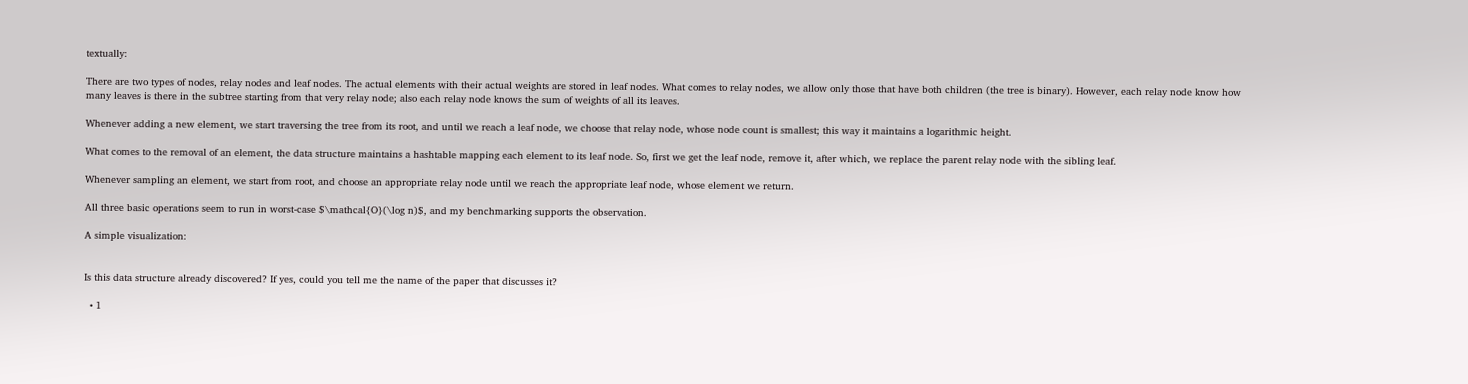textually:

There are two types of nodes, relay nodes and leaf nodes. The actual elements with their actual weights are stored in leaf nodes. What comes to relay nodes, we allow only those that have both children (the tree is binary). However, each relay node know how many leaves is there in the subtree starting from that very relay node; also each relay node knows the sum of weights of all its leaves.

Whenever adding a new element, we start traversing the tree from its root, and until we reach a leaf node, we choose that relay node, whose node count is smallest; this way it maintains a logarithmic height.

What comes to the removal of an element, the data structure maintains a hashtable mapping each element to its leaf node. So, first we get the leaf node, remove it, after which, we replace the parent relay node with the sibling leaf.

Whenever sampling an element, we start from root, and choose an appropriate relay node until we reach the appropriate leaf node, whose element we return.

All three basic operations seem to run in worst-case $\mathcal{O}(\log n)$, and my benchmarking supports the observation.

A simple visualization:


Is this data structure already discovered? If yes, could you tell me the name of the paper that discusses it?

  • 1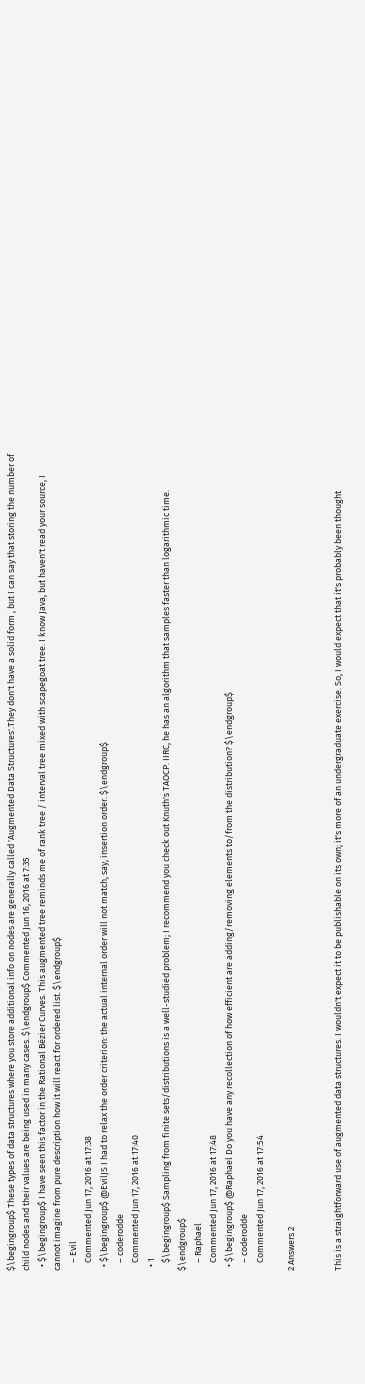$\begingroup$ These types of data structures where you store additional info on nodes are generally called 'Augmented Data Structures'.They don't have a solid form , but I can say that storing the number of child nodes and their values are being used in many cases. $\endgroup$ Commented Jun 16, 2016 at 7:35
  • $\begingroup$ I have seen this factor in the Rational Bézier Curves. This augmented tree reminds me of rank tree / interval tree mixed with scapegoat tree. I know Java, but haven't read your source, I cannot imagine from pure description how it will react for ordered list. $\endgroup$
    – Evil
    Commented Jun 17, 2016 at 17:38
  • $\begingroup$ @EvilJS I had to relax the order criterion: the actual internal order will not match, say, insertion order. $\endgroup$
    – coderodde
    Commented Jun 17, 2016 at 17:40
  • 1
    $\begingroup$ Sampling from finite sets/distributions is a well-studied problem; I recommend you check out Knuth's TAOCP. IIRC, he has an algorithm that samples faster than logarithmic time. $\endgroup$
    – Raphael
    Commented Jun 17, 2016 at 17:48
  • $\begingroup$ @Raphael Do you have any recollection of how efficient are adding/removing elements to/from the distribution? $\endgroup$
    – coderodde
    Commented Jun 17, 2016 at 17:54

2 Answers 2


This is a straightforward use of augmented data structures. I wouldn't expect it to be publishable on its own; it's more of an undergraduate exercise. So, I would expect that it's probably been thought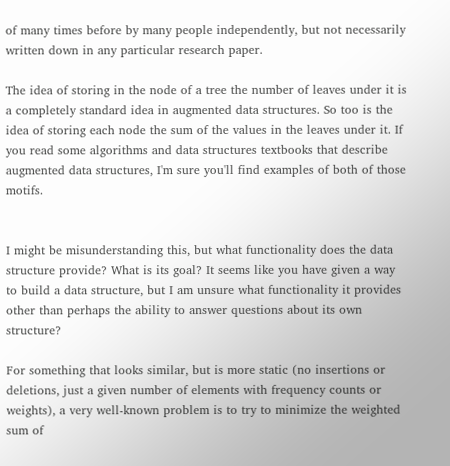of many times before by many people independently, but not necessarily written down in any particular research paper.

The idea of storing in the node of a tree the number of leaves under it is a completely standard idea in augmented data structures. So too is the idea of storing each node the sum of the values in the leaves under it. If you read some algorithms and data structures textbooks that describe augmented data structures, I'm sure you'll find examples of both of those motifs.


I might be misunderstanding this, but what functionality does the data structure provide? What is its goal? It seems like you have given a way to build a data structure, but I am unsure what functionality it provides other than perhaps the ability to answer questions about its own structure?

For something that looks similar, but is more static (no insertions or deletions, just a given number of elements with frequency counts or weights), a very well-known problem is to try to minimize the weighted sum of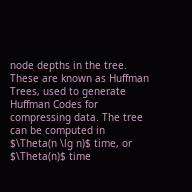node depths in the tree. These are known as Huffman Trees, used to generate Huffman Codes for compressing data. The tree can be computed in $\Theta(n \lg n)$ time, or $\Theta(n)$ time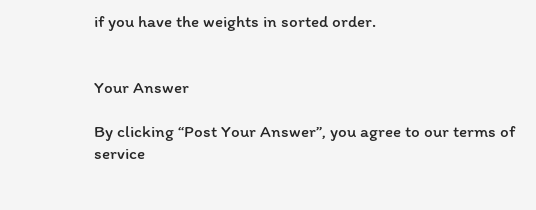if you have the weights in sorted order.


Your Answer

By clicking “Post Your Answer”, you agree to our terms of service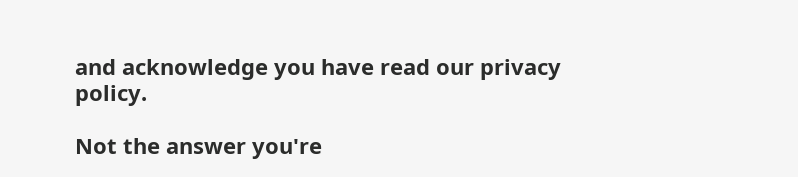and acknowledge you have read our privacy policy.

Not the answer you're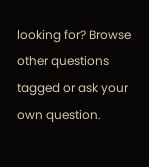looking for? Browse other questions tagged or ask your own question.